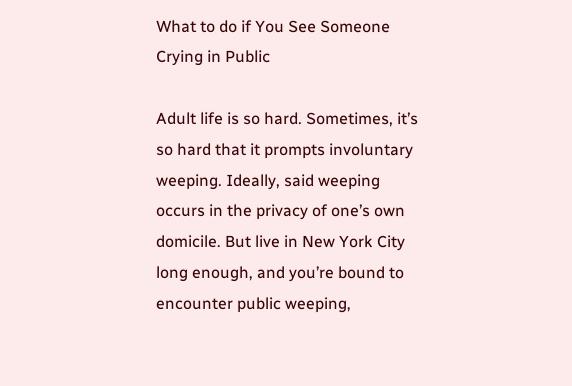What to do if You See Someone Crying in Public

Adult life is so hard. Sometimes, it’s so hard that it prompts involuntary weeping. Ideally, said weeping occurs in the privacy of one’s own domicile. But live in New York City long enough, and you’re bound to encounter public weeping,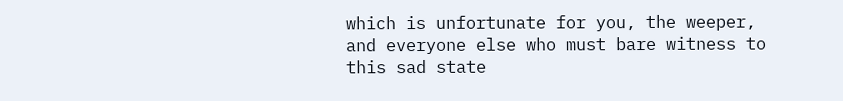which is unfortunate for you, the weeper, and everyone else who must bare witness to this sad state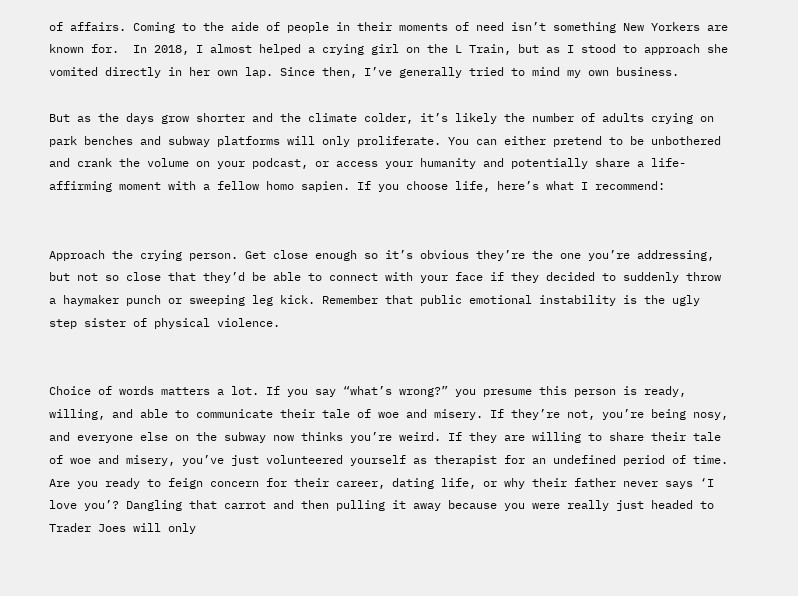of affairs. Coming to the aide of people in their moments of need isn’t something New Yorkers are known for.  In 2018, I almost helped a crying girl on the L Train, but as I stood to approach she vomited directly in her own lap. Since then, I’ve generally tried to mind my own business.

But as the days grow shorter and the climate colder, it’s likely the number of adults crying on park benches and subway platforms will only proliferate. You can either pretend to be unbothered and crank the volume on your podcast, or access your humanity and potentially share a life-affirming moment with a fellow homo sapien. If you choose life, here’s what I recommend:


Approach the crying person. Get close enough so it’s obvious they’re the one you’re addressing, but not so close that they’d be able to connect with your face if they decided to suddenly throw a haymaker punch or sweeping leg kick. Remember that public emotional instability is the ugly step sister of physical violence.


Choice of words matters a lot. If you say “what’s wrong?” you presume this person is ready, willing, and able to communicate their tale of woe and misery. If they’re not, you’re being nosy, and everyone else on the subway now thinks you’re weird. If they are willing to share their tale of woe and misery, you’ve just volunteered yourself as therapist for an undefined period of time. Are you ready to feign concern for their career, dating life, or why their father never says ‘I love you’? Dangling that carrot and then pulling it away because you were really just headed to Trader Joes will only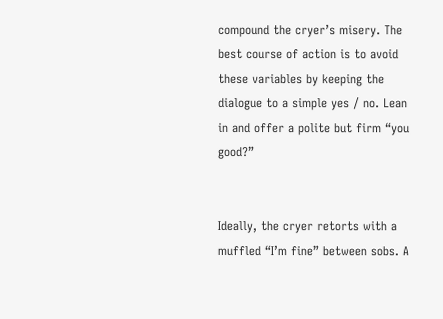compound the cryer’s misery. The best course of action is to avoid these variables by keeping the dialogue to a simple yes / no. Lean in and offer a polite but firm “you good?”


Ideally, the cryer retorts with a muffled “I’m fine” between sobs. A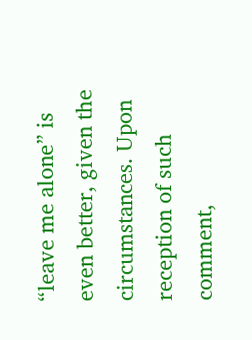“leave me alone” is even better, given the circumstances. Upon reception of such comment,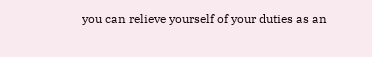you can relieve yourself of your duties as an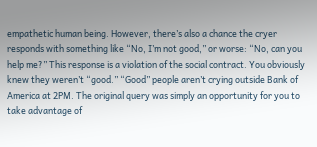empathetic human being. However, there’s also a chance the cryer responds with something like “No, I’m not good,” or worse: “No, can you help me?” This response is a violation of the social contract. You obviously knew they weren’t “good.” “Good” people aren’t crying outside Bank of America at 2PM. The original query was simply an opportunity for you to take advantage of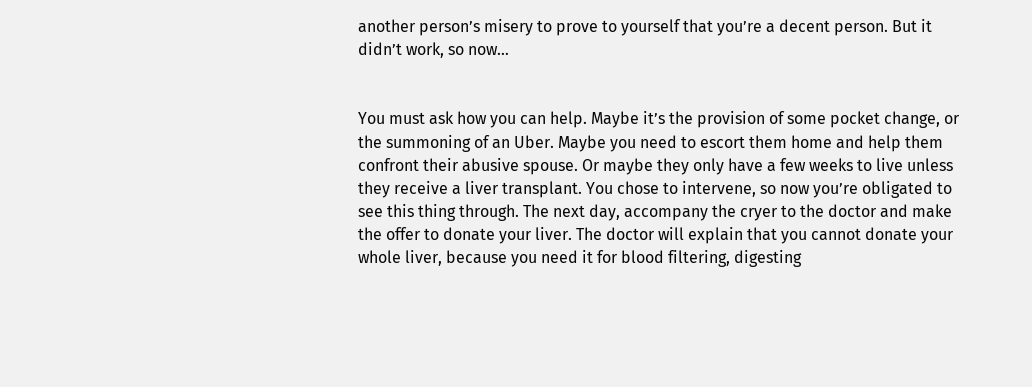another person’s misery to prove to yourself that you’re a decent person. But it didn’t work, so now…


You must ask how you can help. Maybe it’s the provision of some pocket change, or the summoning of an Uber. Maybe you need to escort them home and help them confront their abusive spouse. Or maybe they only have a few weeks to live unless they receive a liver transplant. You chose to intervene, so now you’re obligated to see this thing through. The next day, accompany the cryer to the doctor and make the offer to donate your liver. The doctor will explain that you cannot donate your whole liver, because you need it for blood filtering, digesting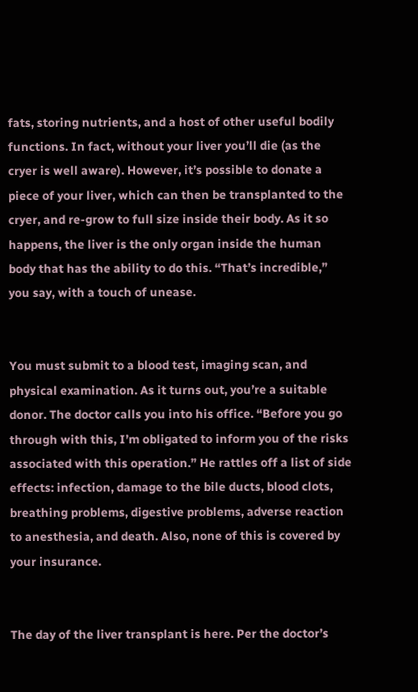fats, storing nutrients, and a host of other useful bodily functions. In fact, without your liver you’ll die (as the cryer is well aware). However, it’s possible to donate a piece of your liver, which can then be transplanted to the cryer, and re-grow to full size inside their body. As it so happens, the liver is the only organ inside the human body that has the ability to do this. “That’s incredible,” you say, with a touch of unease.


You must submit to a blood test, imaging scan, and physical examination. As it turns out, you’re a suitable donor. The doctor calls you into his office. “Before you go through with this, I’m obligated to inform you of the risks associated with this operation.” He rattles off a list of side effects: infection, damage to the bile ducts, blood clots, breathing problems, digestive problems, adverse reaction to anesthesia, and death. Also, none of this is covered by your insurance.


The day of the liver transplant is here. Per the doctor’s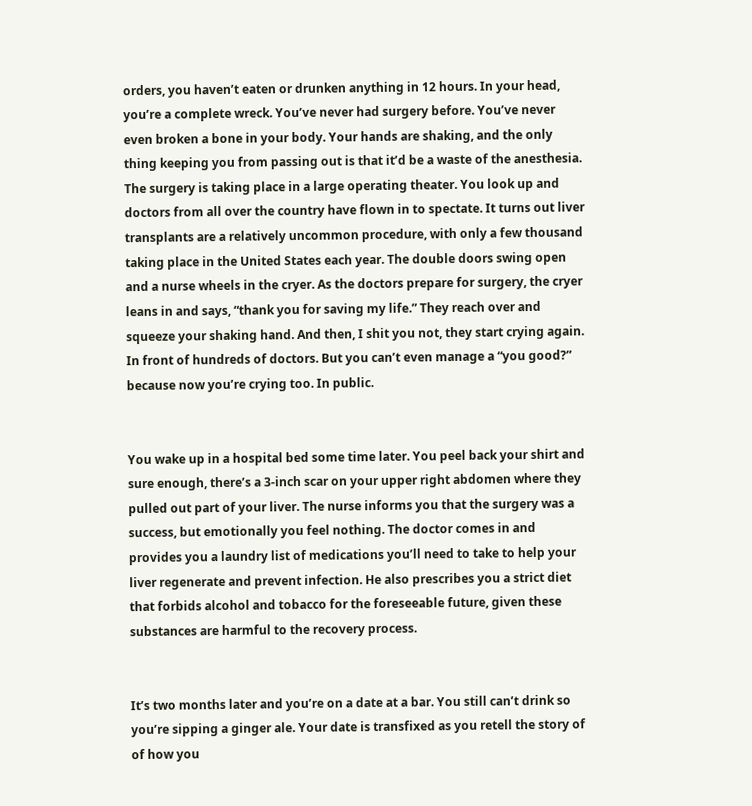orders, you haven’t eaten or drunken anything in 12 hours. In your head, you’re a complete wreck. You’ve never had surgery before. You’ve never even broken a bone in your body. Your hands are shaking, and the only thing keeping you from passing out is that it’d be a waste of the anesthesia. The surgery is taking place in a large operating theater. You look up and doctors from all over the country have flown in to spectate. It turns out liver transplants are a relatively uncommon procedure, with only a few thousand taking place in the United States each year. The double doors swing open and a nurse wheels in the cryer. As the doctors prepare for surgery, the cryer leans in and says, “thank you for saving my life.” They reach over and squeeze your shaking hand. And then, I shit you not, they start crying again. In front of hundreds of doctors. But you can’t even manage a “you good?” because now you’re crying too. In public.


You wake up in a hospital bed some time later. You peel back your shirt and sure enough, there’s a 3-inch scar on your upper right abdomen where they pulled out part of your liver. The nurse informs you that the surgery was a success, but emotionally you feel nothing. The doctor comes in and provides you a laundry list of medications you’ll need to take to help your liver regenerate and prevent infection. He also prescribes you a strict diet that forbids alcohol and tobacco for the foreseeable future, given these substances are harmful to the recovery process.


It’s two months later and you’re on a date at a bar. You still can’t drink so you’re sipping a ginger ale. Your date is transfixed as you retell the story of of how you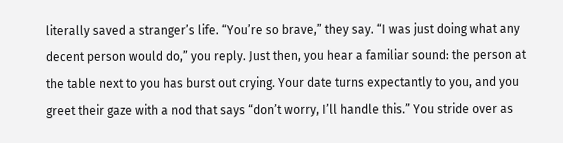literally saved a stranger’s life. “You’re so brave,” they say. “I was just doing what any decent person would do,” you reply. Just then, you hear a familiar sound: the person at the table next to you has burst out crying. Your date turns expectantly to you, and you greet their gaze with a nod that says “don’t worry, I’ll handle this.” You stride over as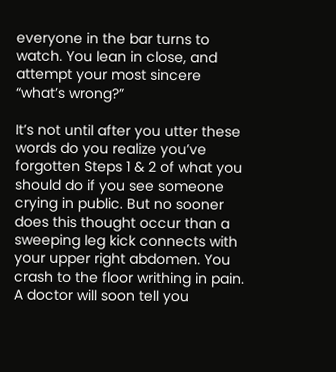everyone in the bar turns to watch. You lean in close, and attempt your most sincere “what’s wrong?”

It’s not until after you utter these words do you realize you’ve forgotten Steps 1 & 2 of what you should do if you see someone crying in public. But no sooner does this thought occur than a sweeping leg kick connects with your upper right abdomen. You crash to the floor writhing in pain. A doctor will soon tell you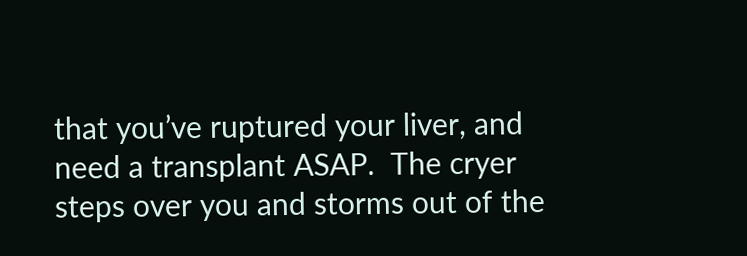that you’ve ruptured your liver, and need a transplant ASAP.  The cryer steps over you and storms out of the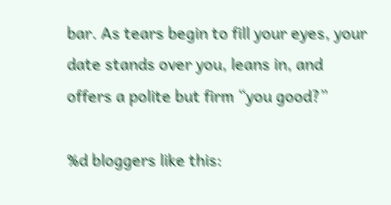bar. As tears begin to fill your eyes, your date stands over you, leans in, and offers a polite but firm “you good?”

%d bloggers like this: